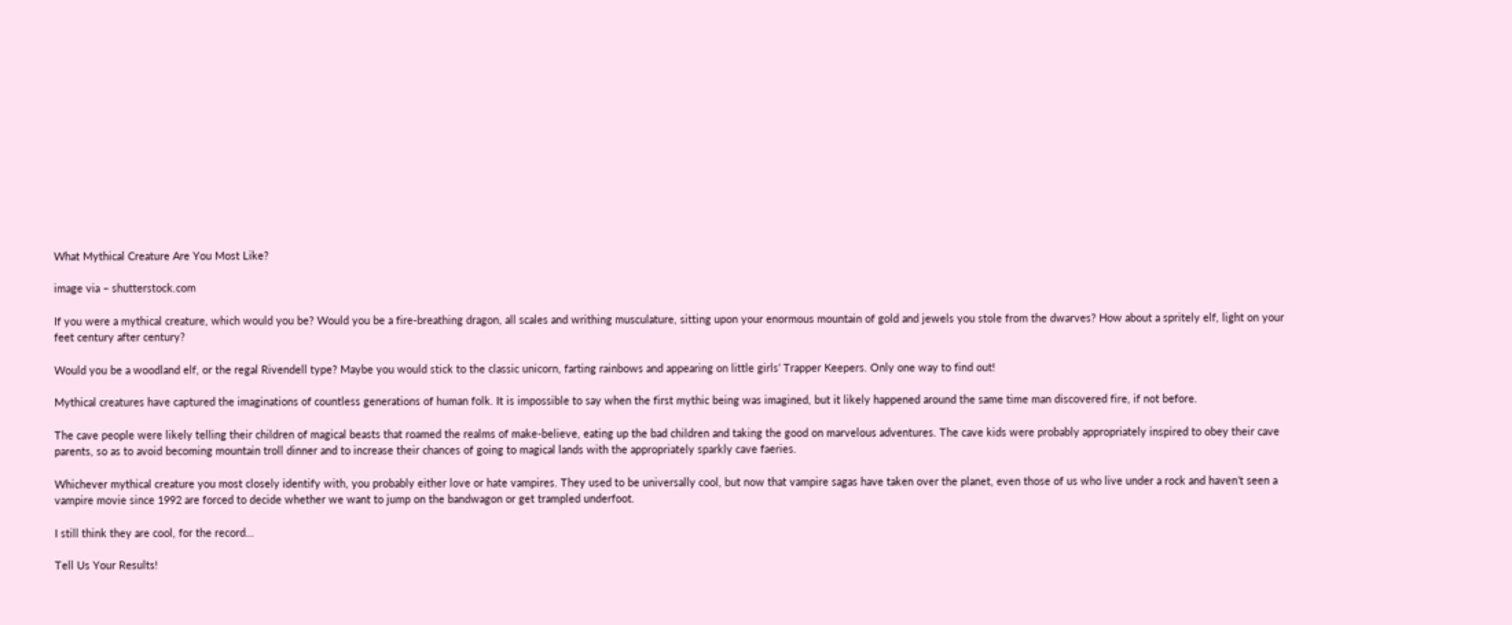What Mythical Creature Are You Most Like?

image via – shutterstock.com

If you were a mythical creature, which would you be? Would you be a fire-breathing dragon, all scales and writhing musculature, sitting upon your enormous mountain of gold and jewels you stole from the dwarves? How about a spritely elf, light on your feet century after century?

Would you be a woodland elf, or the regal Rivendell type? Maybe you would stick to the classic unicorn, farting rainbows and appearing on little girls’ Trapper Keepers. Only one way to find out!

Mythical creatures have captured the imaginations of countless generations of human folk. It is impossible to say when the first mythic being was imagined, but it likely happened around the same time man discovered fire, if not before.

The cave people were likely telling their children of magical beasts that roamed the realms of make-believe, eating up the bad children and taking the good on marvelous adventures. The cave kids were probably appropriately inspired to obey their cave parents, so as to avoid becoming mountain troll dinner and to increase their chances of going to magical lands with the appropriately sparkly cave faeries.

Whichever mythical creature you most closely identify with, you probably either love or hate vampires. They used to be universally cool, but now that vampire sagas have taken over the planet, even those of us who live under a rock and haven’t seen a vampire movie since 1992 are forced to decide whether we want to jump on the bandwagon or get trampled underfoot.

I still think they are cool, for the record…

Tell Us Your Results!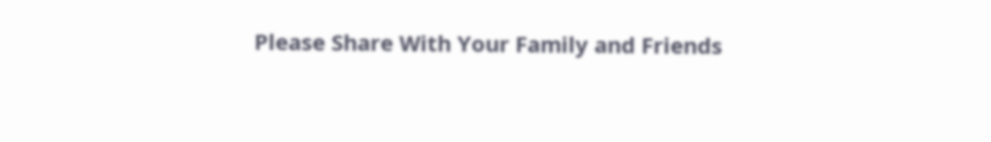Please Share With Your Family and Friends